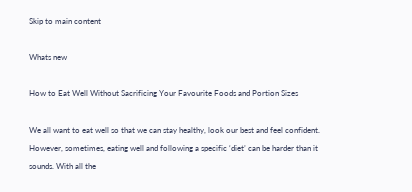Skip to main content

Whats new

How to Eat Well Without Sacrificing Your Favourite Foods and Portion Sizes

We all want to eat well so that we can stay healthy, look our best and feel confident. However, sometimes, eating well and following a specific ‘diet’ can be harder than it sounds. With all the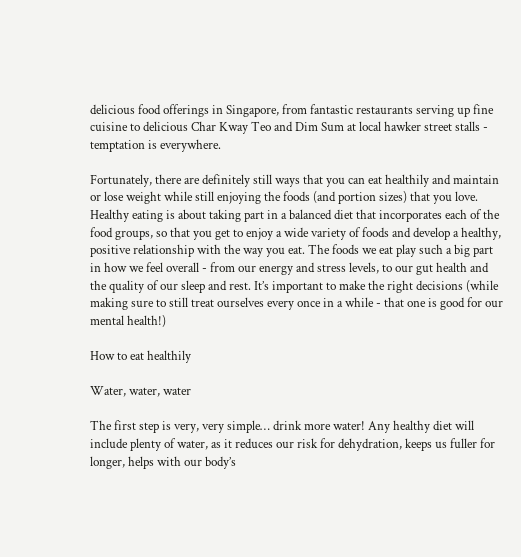delicious food offerings in Singapore, from fantastic restaurants serving up fine cuisine to delicious Char Kway Teo and Dim Sum at local hawker street stalls - temptation is everywhere.

Fortunately, there are definitely still ways that you can eat healthily and maintain or lose weight while still enjoying the foods (and portion sizes) that you love. Healthy eating is about taking part in a balanced diet that incorporates each of the food groups, so that you get to enjoy a wide variety of foods and develop a healthy, positive relationship with the way you eat. The foods we eat play such a big part in how we feel overall - from our energy and stress levels, to our gut health and the quality of our sleep and rest. It’s important to make the right decisions (while making sure to still treat ourselves every once in a while - that one is good for our mental health!)

How to eat healthily

Water, water, water

The first step is very, very simple… drink more water! Any healthy diet will include plenty of water, as it reduces our risk for dehydration, keeps us fuller for longer, helps with our body’s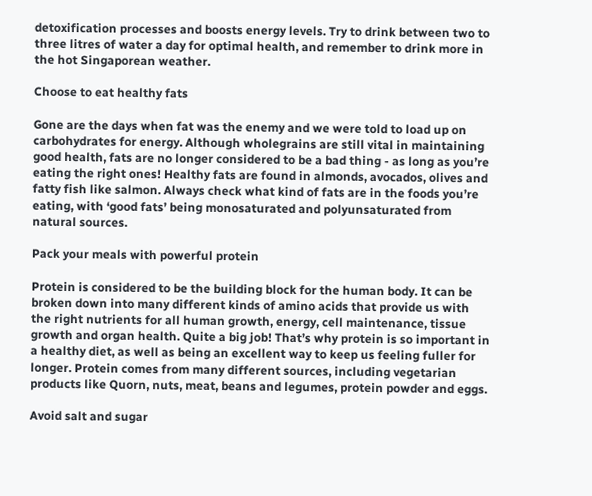detoxification processes and boosts energy levels. Try to drink between two to three litres of water a day for optimal health, and remember to drink more in the hot Singaporean weather.

Choose to eat healthy fats

Gone are the days when fat was the enemy and we were told to load up on carbohydrates for energy. Although wholegrains are still vital in maintaining good health, fats are no longer considered to be a bad thing - as long as you’re eating the right ones! Healthy fats are found in almonds, avocados, olives and fatty fish like salmon. Always check what kind of fats are in the foods you’re eating, with ‘good fats’ being monosaturated and polyunsaturated from natural sources.

Pack your meals with powerful protein

Protein is considered to be the building block for the human body. It can be broken down into many different kinds of amino acids that provide us with the right nutrients for all human growth, energy, cell maintenance, tissue growth and organ health. Quite a big job! That’s why protein is so important in a healthy diet, as well as being an excellent way to keep us feeling fuller for longer. Protein comes from many different sources, including vegetarian products like Quorn, nuts, meat, beans and legumes, protein powder and eggs.

Avoid salt and sugar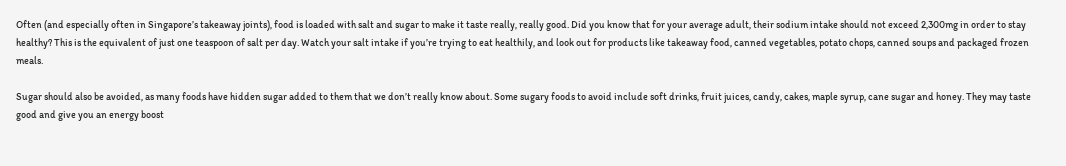Often (and especially often in Singapore’s takeaway joints), food is loaded with salt and sugar to make it taste really, really good. Did you know that for your average adult, their sodium intake should not exceed 2,300mg in order to stay healthy? This is the equivalent of just one teaspoon of salt per day. Watch your salt intake if you’re trying to eat healthily, and look out for products like takeaway food, canned vegetables, potato chops, canned soups and packaged frozen meals.

Sugar should also be avoided, as many foods have hidden sugar added to them that we don’t really know about. Some sugary foods to avoid include soft drinks, fruit juices, candy, cakes, maple syrup, cane sugar and honey. They may taste good and give you an energy boost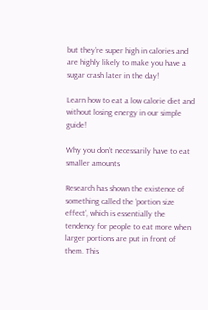but they’re super high in calories and are highly likely to make you have a sugar crash later in the day!

Learn how to eat a low calorie diet and without losing energy in our simple guide!

Why you don’t necessarily have to eat smaller amounts

Research has shown the existence of something called the ‘portion size effect’, which is essentially the tendency for people to eat more when larger portions are put in front of them. This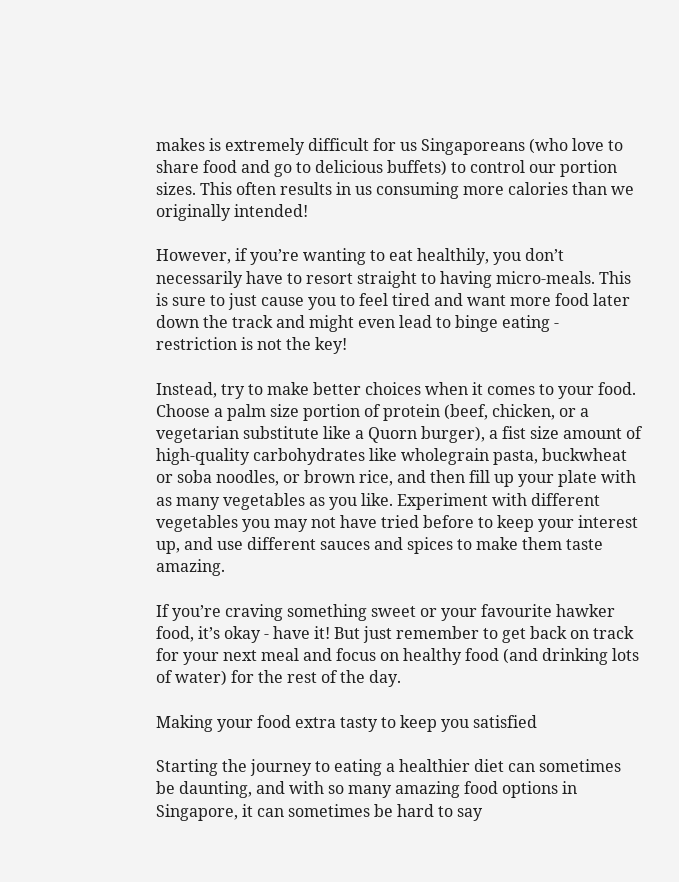makes is extremely difficult for us Singaporeans (who love to share food and go to delicious buffets) to control our portion sizes. This often results in us consuming more calories than we originally intended!

However, if you’re wanting to eat healthily, you don’t necessarily have to resort straight to having micro-meals. This is sure to just cause you to feel tired and want more food later down the track and might even lead to binge eating - restriction is not the key!

Instead, try to make better choices when it comes to your food. Choose a palm size portion of protein (beef, chicken, or a vegetarian substitute like a Quorn burger), a fist size amount of high-quality carbohydrates like wholegrain pasta, buckwheat or soba noodles, or brown rice, and then fill up your plate with as many vegetables as you like. Experiment with different vegetables you may not have tried before to keep your interest up, and use different sauces and spices to make them taste amazing.

If you’re craving something sweet or your favourite hawker food, it’s okay - have it! But just remember to get back on track for your next meal and focus on healthy food (and drinking lots of water) for the rest of the day.

Making your food extra tasty to keep you satisfied

Starting the journey to eating a healthier diet can sometimes be daunting, and with so many amazing food options in Singapore, it can sometimes be hard to say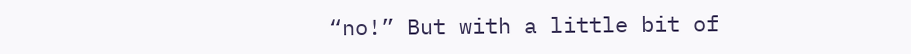“no!” But with a little bit of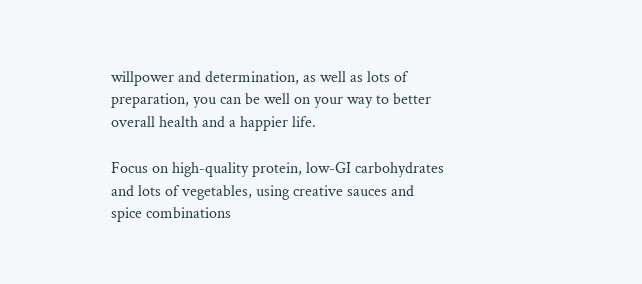willpower and determination, as well as lots of preparation, you can be well on your way to better overall health and a happier life.

Focus on high-quality protein, low-GI carbohydrates and lots of vegetables, using creative sauces and spice combinations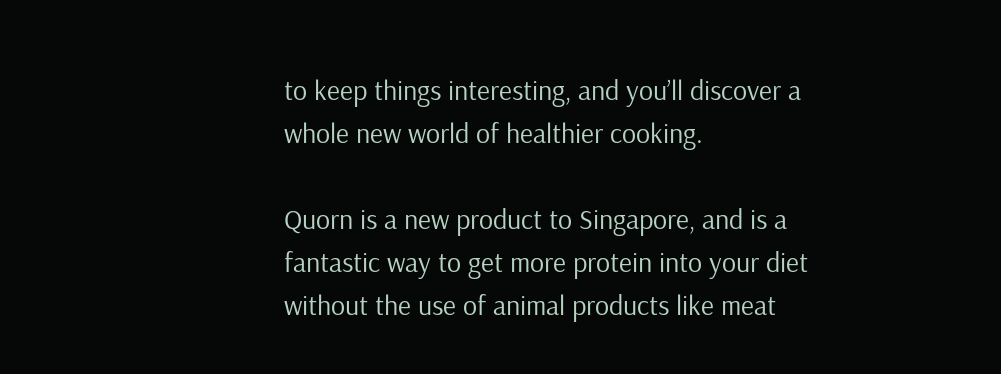to keep things interesting, and you’ll discover a whole new world of healthier cooking.

Quorn is a new product to Singapore, and is a fantastic way to get more protein into your diet without the use of animal products like meat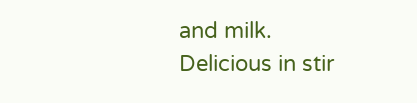and milk. Delicious in stir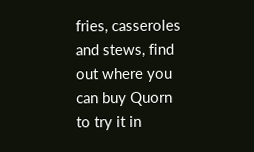fries, casseroles and stews, find out where you can buy Quorn to try it in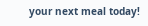your next meal today!